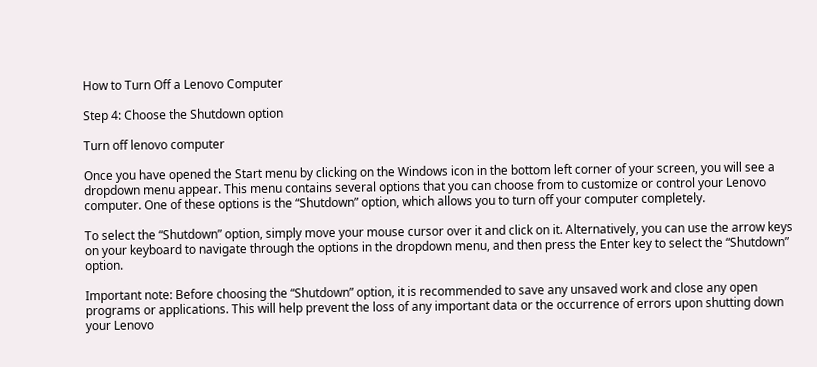How to Turn Off a Lenovo Computer

Step 4: Choose the Shutdown option

Turn off lenovo computer

Once you have opened the Start menu by clicking on the Windows icon in the bottom left corner of your screen, you will see a dropdown menu appear. This menu contains several options that you can choose from to customize or control your Lenovo computer. One of these options is the “Shutdown” option, which allows you to turn off your computer completely.

To select the “Shutdown” option, simply move your mouse cursor over it and click on it. Alternatively, you can use the arrow keys on your keyboard to navigate through the options in the dropdown menu, and then press the Enter key to select the “Shutdown” option.

Important note: Before choosing the “Shutdown” option, it is recommended to save any unsaved work and close any open programs or applications. This will help prevent the loss of any important data or the occurrence of errors upon shutting down your Lenovo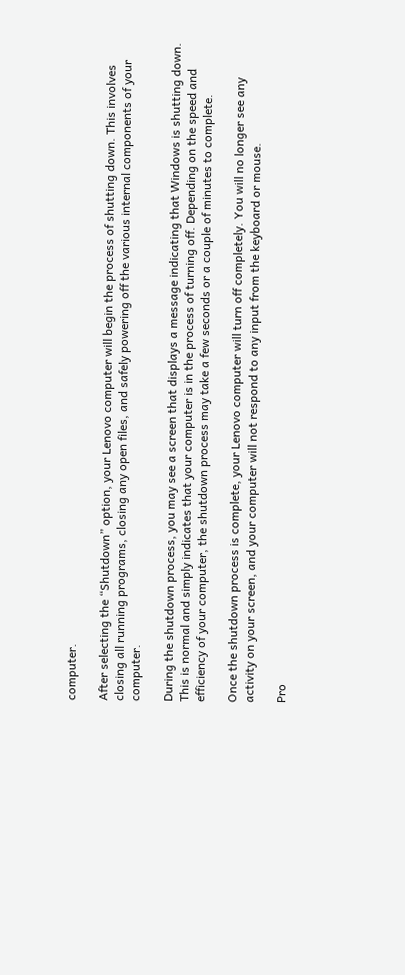computer.

After selecting the “Shutdown” option, your Lenovo computer will begin the process of shutting down. This involves closing all running programs, closing any open files, and safely powering off the various internal components of your computer.

During the shutdown process, you may see a screen that displays a message indicating that Windows is shutting down. This is normal and simply indicates that your computer is in the process of turning off. Depending on the speed and efficiency of your computer, the shutdown process may take a few seconds or a couple of minutes to complete.

Once the shutdown process is complete, your Lenovo computer will turn off completely. You will no longer see any activity on your screen, and your computer will not respond to any input from the keyboard or mouse.

Pro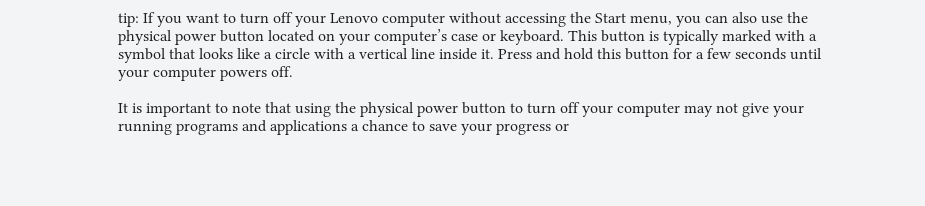tip: If you want to turn off your Lenovo computer without accessing the Start menu, you can also use the physical power button located on your computer’s case or keyboard. This button is typically marked with a symbol that looks like a circle with a vertical line inside it. Press and hold this button for a few seconds until your computer powers off.

It is important to note that using the physical power button to turn off your computer may not give your running programs and applications a chance to save your progress or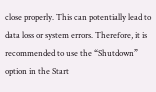close properly. This can potentially lead to data loss or system errors. Therefore, it is recommended to use the “Shutdown” option in the Start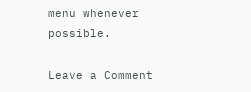menu whenever possible.

Leave a Comment